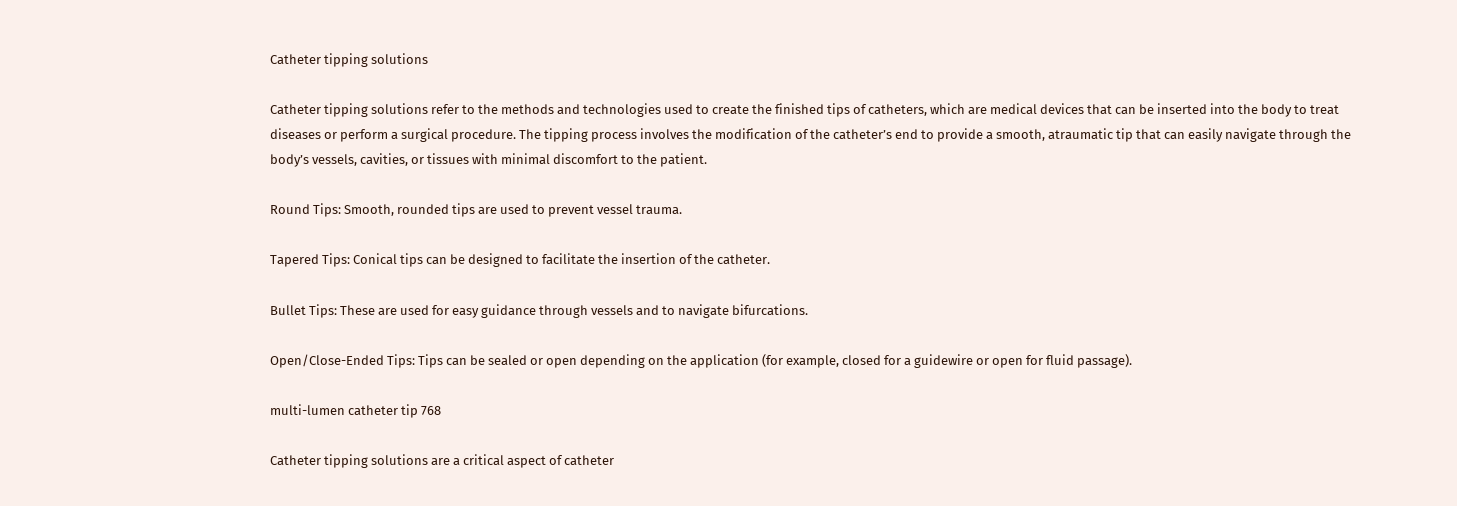Catheter tipping solutions

Catheter tipping solutions refer to the methods and technologies used to create the finished tips of catheters, which are medical devices that can be inserted into the body to treat diseases or perform a surgical procedure. The tipping process involves the modification of the catheter’s end to provide a smooth, atraumatic tip that can easily navigate through the body’s vessels, cavities, or tissues with minimal discomfort to the patient.

Round Tips: Smooth, rounded tips are used to prevent vessel trauma.

Tapered Tips: Conical tips can be designed to facilitate the insertion of the catheter.

Bullet Tips: These are used for easy guidance through vessels and to navigate bifurcations.

Open/Close-Ended Tips: Tips can be sealed or open depending on the application (for example, closed for a guidewire or open for fluid passage).

multi-lumen catheter tip 768

Catheter tipping solutions are a critical aspect of catheter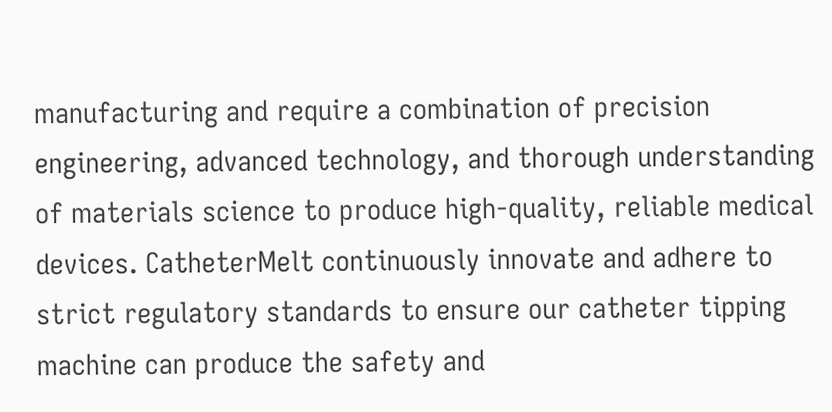manufacturing and require a combination of precision engineering, advanced technology, and thorough understanding of materials science to produce high-quality, reliable medical devices. CatheterMelt continuously innovate and adhere to strict regulatory standards to ensure our catheter tipping machine can produce the safety and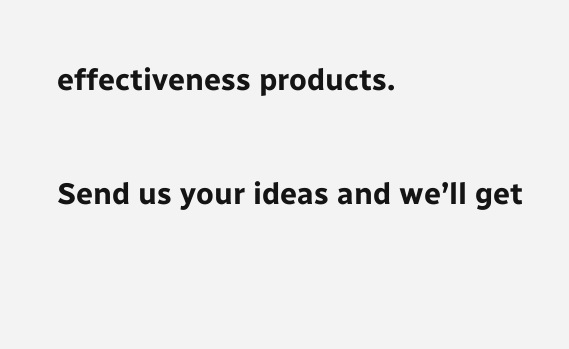effectiveness products.

Send us your ideas and we’ll get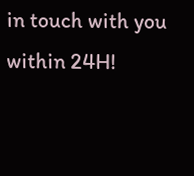in touch with you within 24H!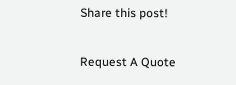Share this post!

Request A Quote